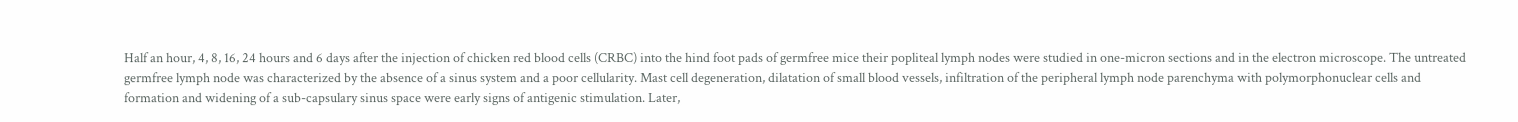Half an hour, 4, 8, 16, 24 hours and 6 days after the injection of chicken red blood cells (CRBC) into the hind foot pads of germfree mice their popliteal lymph nodes were studied in one-micron sections and in the electron microscope. The untreated germfree lymph node was characterized by the absence of a sinus system and a poor cellularity. Mast cell degeneration, dilatation of small blood vessels, infiltration of the peripheral lymph node parenchyma with polymorphonuclear cells and formation and widening of a sub-capsulary sinus space were early signs of antigenic stimulation. Later,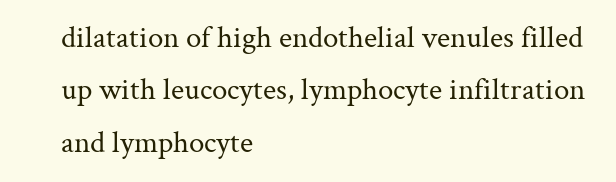dilatation of high endothelial venules filled up with leucocytes, lymphocyte infiltration and lymphocyte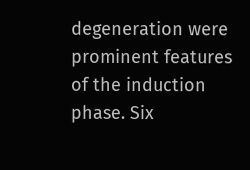degeneration were prominent features of the induction phase. Six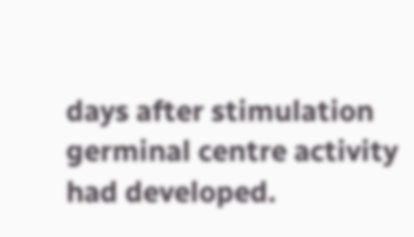days after stimulation germinal centre activity had developed.